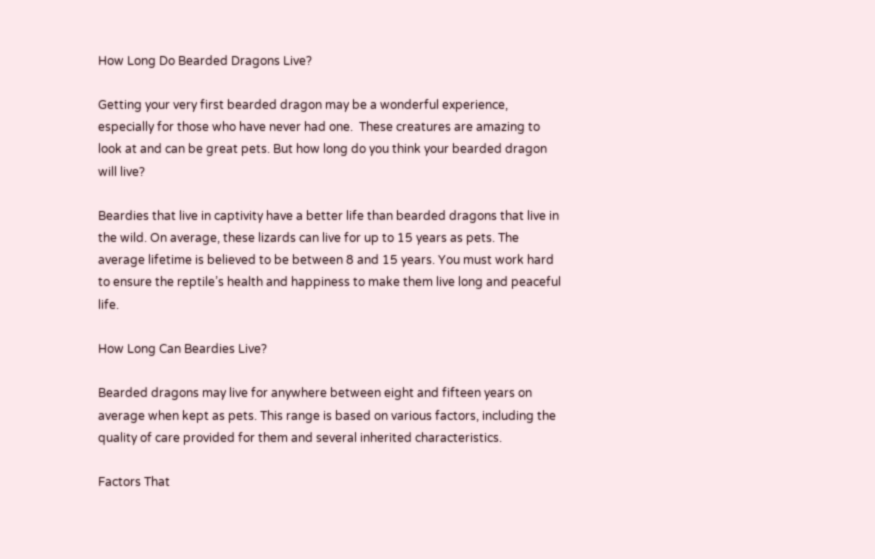How Long Do Bearded Dragons Live?

Getting your very first bearded dragon may be a wonderful experience, especially for those who have never had one.  These creatures are amazing to look at and can be great pets. But how long do you think your bearded dragon will live?

Beardies that live in captivity have a better life than bearded dragons that live in the wild. On average, these lizards can live for up to 15 years as pets. The average lifetime is believed to be between 8 and 15 years. You must work hard to ensure the reptile’s health and happiness to make them live long and peaceful life.

How Long Can Beardies Live?

Bearded dragons may live for anywhere between eight and fifteen years on average when kept as pets. This range is based on various factors, including the quality of care provided for them and several inherited characteristics.

Factors That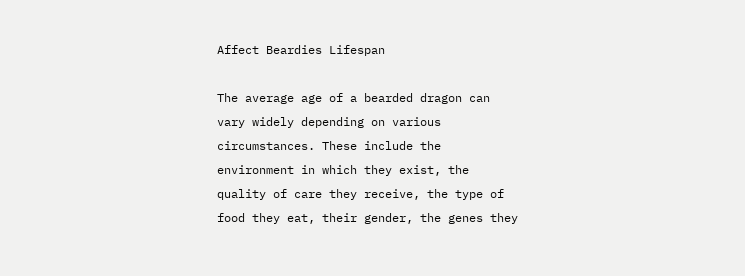Affect Beardies Lifespan

The average age of a bearded dragon can vary widely depending on various circumstances. These include the environment in which they exist, the quality of care they receive, the type of food they eat, their gender, the genes they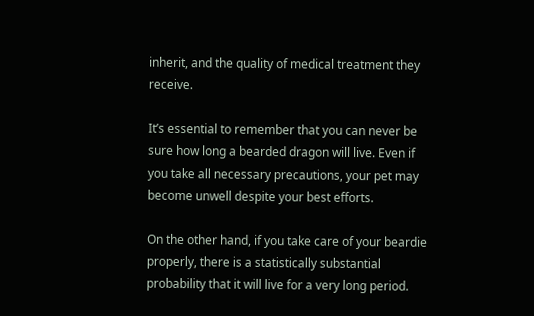inherit, and the quality of medical treatment they receive.

It’s essential to remember that you can never be sure how long a bearded dragon will live. Even if you take all necessary precautions, your pet may become unwell despite your best efforts.

On the other hand, if you take care of your beardie properly, there is a statistically substantial probability that it will live for a very long period.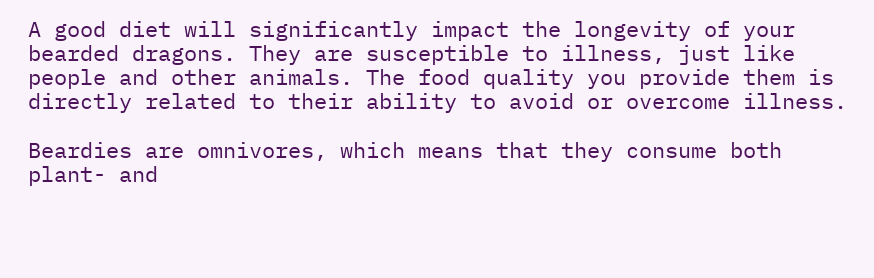A good diet will significantly impact the longevity of your bearded dragons. They are susceptible to illness, just like people and other animals. The food quality you provide them is directly related to their ability to avoid or overcome illness.

Beardies are omnivores, which means that they consume both plant- and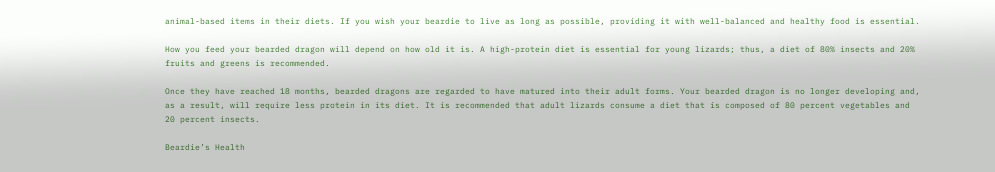animal-based items in their diets. If you wish your beardie to live as long as possible, providing it with well-balanced and healthy food is essential.

How you feed your bearded dragon will depend on how old it is. A high-protein diet is essential for young lizards; thus, a diet of 80% insects and 20% fruits and greens is recommended.

Once they have reached 18 months, bearded dragons are regarded to have matured into their adult forms. Your bearded dragon is no longer developing and, as a result, will require less protein in its diet. It is recommended that adult lizards consume a diet that is composed of 80 percent vegetables and 20 percent insects.

Beardie’s Health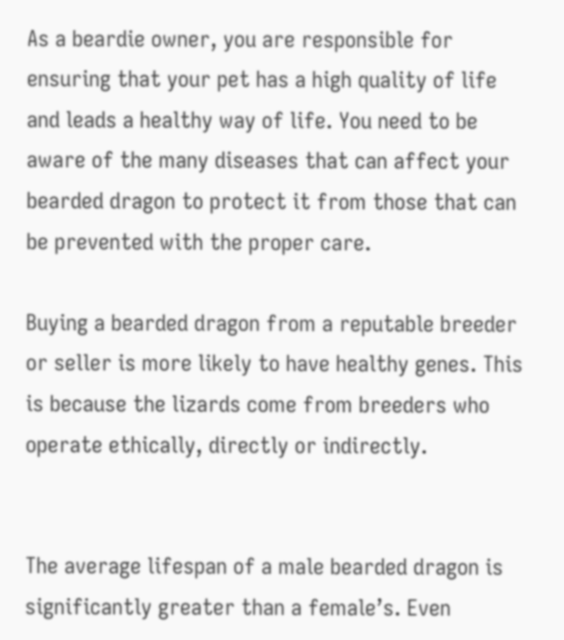As a beardie owner, you are responsible for ensuring that your pet has a high quality of life and leads a healthy way of life. You need to be aware of the many diseases that can affect your bearded dragon to protect it from those that can be prevented with the proper care.

Buying a bearded dragon from a reputable breeder or seller is more likely to have healthy genes. This is because the lizards come from breeders who operate ethically, directly or indirectly.


The average lifespan of a male bearded dragon is significantly greater than a female’s. Even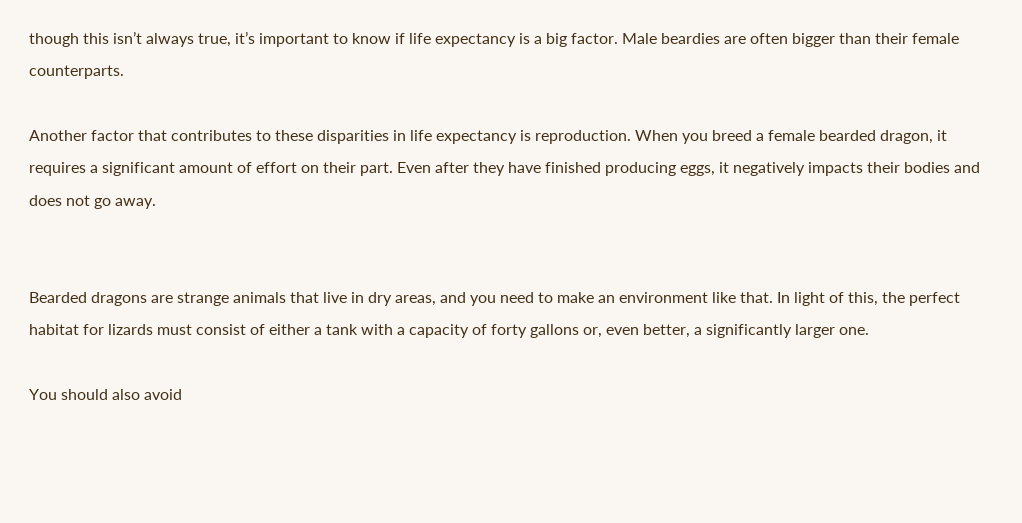though this isn’t always true, it’s important to know if life expectancy is a big factor. Male beardies are often bigger than their female counterparts.

Another factor that contributes to these disparities in life expectancy is reproduction. When you breed a female bearded dragon, it requires a significant amount of effort on their part. Even after they have finished producing eggs, it negatively impacts their bodies and does not go away.


Bearded dragons are strange animals that live in dry areas, and you need to make an environment like that. In light of this, the perfect habitat for lizards must consist of either a tank with a capacity of forty gallons or, even better, a significantly larger one.

You should also avoid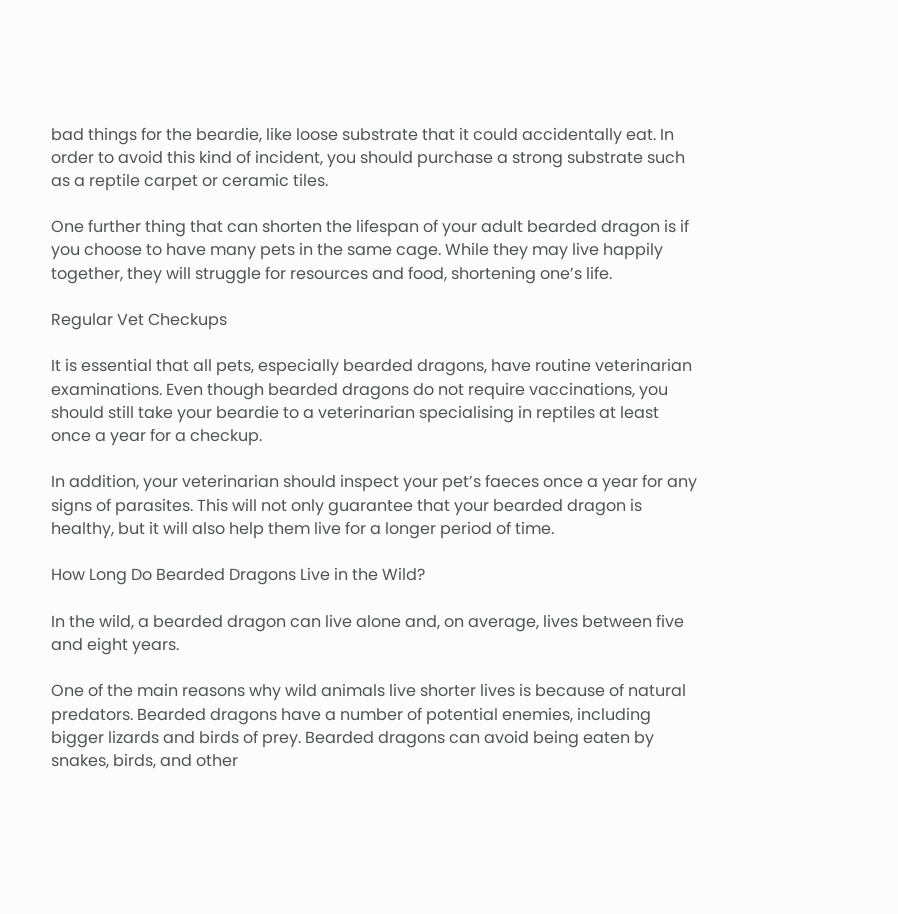bad things for the beardie, like loose substrate that it could accidentally eat. In order to avoid this kind of incident, you should purchase a strong substrate such as a reptile carpet or ceramic tiles.

One further thing that can shorten the lifespan of your adult bearded dragon is if you choose to have many pets in the same cage. While they may live happily together, they will struggle for resources and food, shortening one’s life.

Regular Vet Checkups

It is essential that all pets, especially bearded dragons, have routine veterinarian examinations. Even though bearded dragons do not require vaccinations, you should still take your beardie to a veterinarian specialising in reptiles at least once a year for a checkup.

In addition, your veterinarian should inspect your pet’s faeces once a year for any signs of parasites. This will not only guarantee that your bearded dragon is healthy, but it will also help them live for a longer period of time.

How Long Do Bearded Dragons Live in the Wild?

In the wild, a bearded dragon can live alone and, on average, lives between five and eight years.

One of the main reasons why wild animals live shorter lives is because of natural predators. Bearded dragons have a number of potential enemies, including bigger lizards and birds of prey. Bearded dragons can avoid being eaten by snakes, birds, and other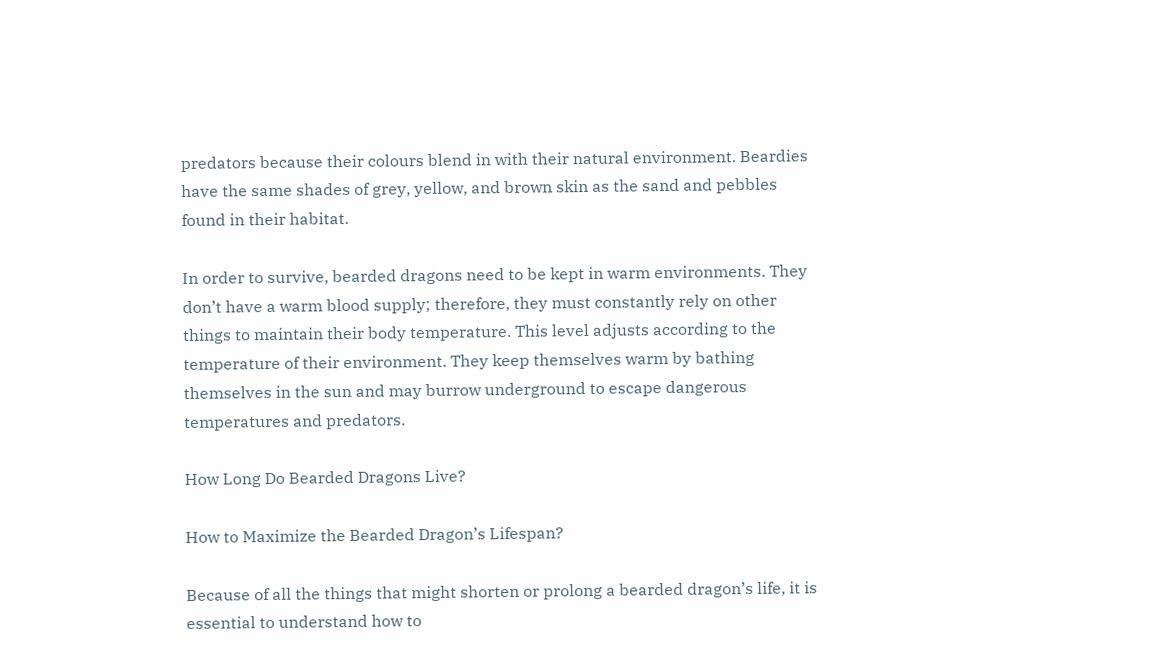predators because their colours blend in with their natural environment. Beardies have the same shades of grey, yellow, and brown skin as the sand and pebbles found in their habitat.

In order to survive, bearded dragons need to be kept in warm environments. They don’t have a warm blood supply; therefore, they must constantly rely on other things to maintain their body temperature. This level adjusts according to the temperature of their environment. They keep themselves warm by bathing themselves in the sun and may burrow underground to escape dangerous temperatures and predators.

How Long Do Bearded Dragons Live?

How to Maximize the Bearded Dragon’s Lifespan?

Because of all the things that might shorten or prolong a bearded dragon’s life, it is essential to understand how to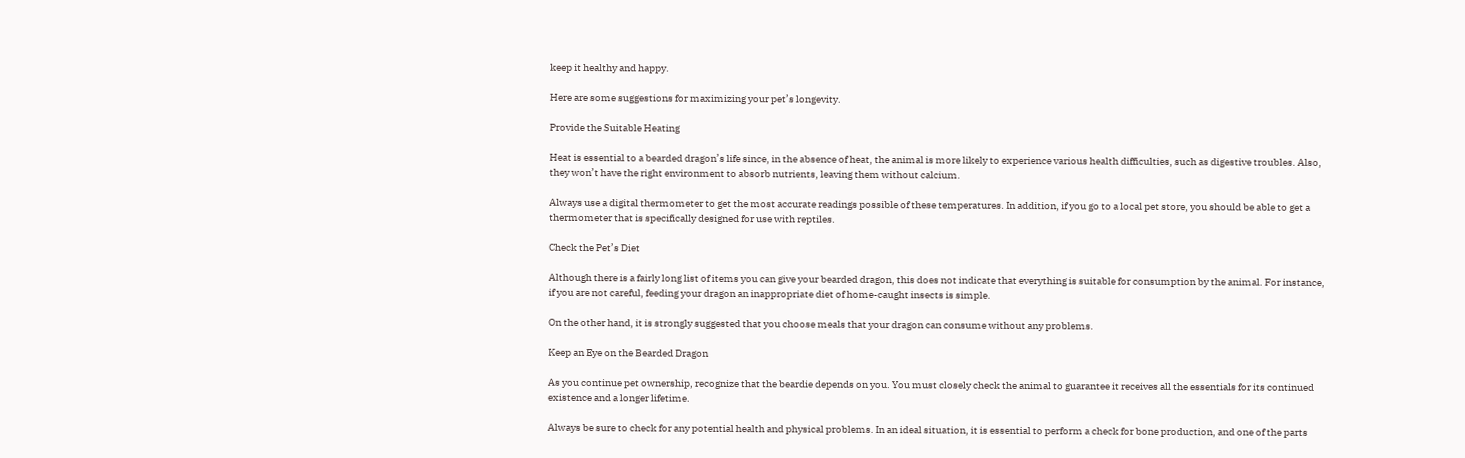keep it healthy and happy.

Here are some suggestions for maximizing your pet’s longevity.

Provide the Suitable Heating

Heat is essential to a bearded dragon’s life since, in the absence of heat, the animal is more likely to experience various health difficulties, such as digestive troubles. Also, they won’t have the right environment to absorb nutrients, leaving them without calcium.

Always use a digital thermometer to get the most accurate readings possible of these temperatures. In addition, if you go to a local pet store, you should be able to get a thermometer that is specifically designed for use with reptiles.

Check the Pet’s Diet

Although there is a fairly long list of items you can give your bearded dragon, this does not indicate that everything is suitable for consumption by the animal. For instance, if you are not careful, feeding your dragon an inappropriate diet of home-caught insects is simple.

On the other hand, it is strongly suggested that you choose meals that your dragon can consume without any problems.

Keep an Eye on the Bearded Dragon

As you continue pet ownership, recognize that the beardie depends on you. You must closely check the animal to guarantee it receives all the essentials for its continued existence and a longer lifetime.

Always be sure to check for any potential health and physical problems. In an ideal situation, it is essential to perform a check for bone production, and one of the parts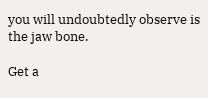you will undoubtedly observe is the jaw bone.

Get a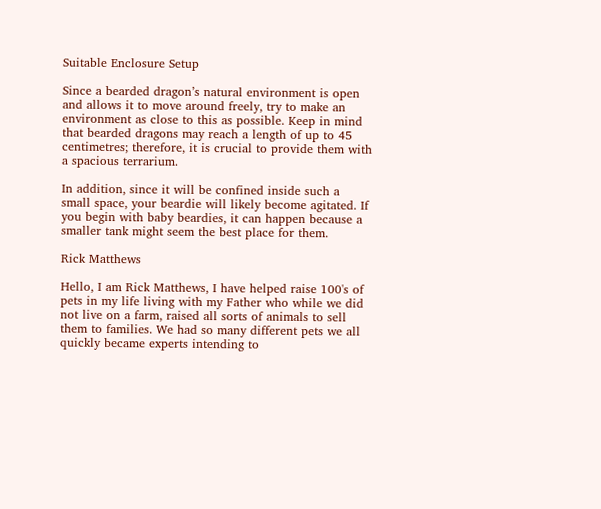Suitable Enclosure Setup

Since a bearded dragon’s natural environment is open and allows it to move around freely, try to make an environment as close to this as possible. Keep in mind that bearded dragons may reach a length of up to 45 centimetres; therefore, it is crucial to provide them with a spacious terrarium.

In addition, since it will be confined inside such a small space, your beardie will likely become agitated. If you begin with baby beardies, it can happen because a smaller tank might seem the best place for them.

Rick Matthews

Hello, I am Rick Matthews, I have helped raise 100's of pets in my life living with my Father who while we did not live on a farm, raised all sorts of animals to sell them to families. We had so many different pets we all quickly became experts intending to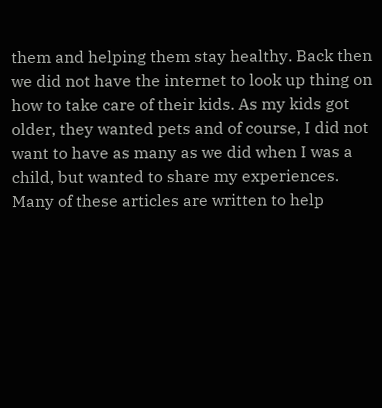them and helping them stay healthy. Back then we did not have the internet to look up thing on how to take care of their kids. As my kids got older, they wanted pets and of course, I did not want to have as many as we did when I was a child, but wanted to share my experiences. Many of these articles are written to help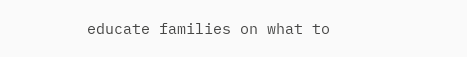educate families on what to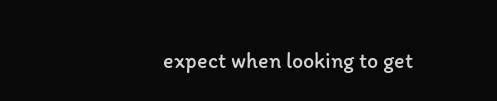expect when looking to get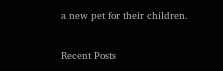a new pet for their children.

Recent Posts